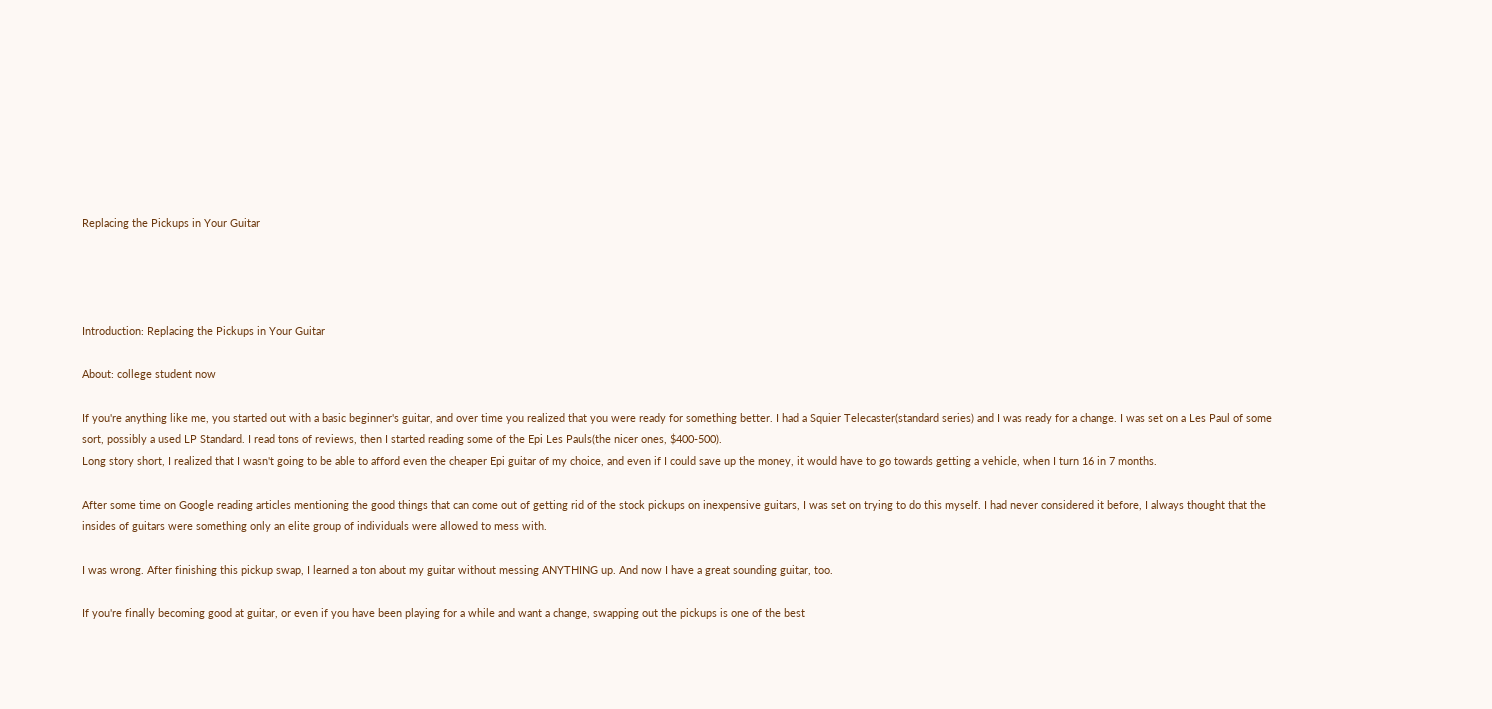Replacing the Pickups in Your Guitar




Introduction: Replacing the Pickups in Your Guitar

About: college student now

If you're anything like me, you started out with a basic beginner's guitar, and over time you realized that you were ready for something better. I had a Squier Telecaster(standard series) and I was ready for a change. I was set on a Les Paul of some sort, possibly a used LP Standard. I read tons of reviews, then I started reading some of the Epi Les Pauls(the nicer ones, $400-500).
Long story short, I realized that I wasn't going to be able to afford even the cheaper Epi guitar of my choice, and even if I could save up the money, it would have to go towards getting a vehicle, when I turn 16 in 7 months.

After some time on Google reading articles mentioning the good things that can come out of getting rid of the stock pickups on inexpensive guitars, I was set on trying to do this myself. I had never considered it before, I always thought that the insides of guitars were something only an elite group of individuals were allowed to mess with.

I was wrong. After finishing this pickup swap, I learned a ton about my guitar without messing ANYTHING up. And now I have a great sounding guitar, too.

If you're finally becoming good at guitar, or even if you have been playing for a while and want a change, swapping out the pickups is one of the best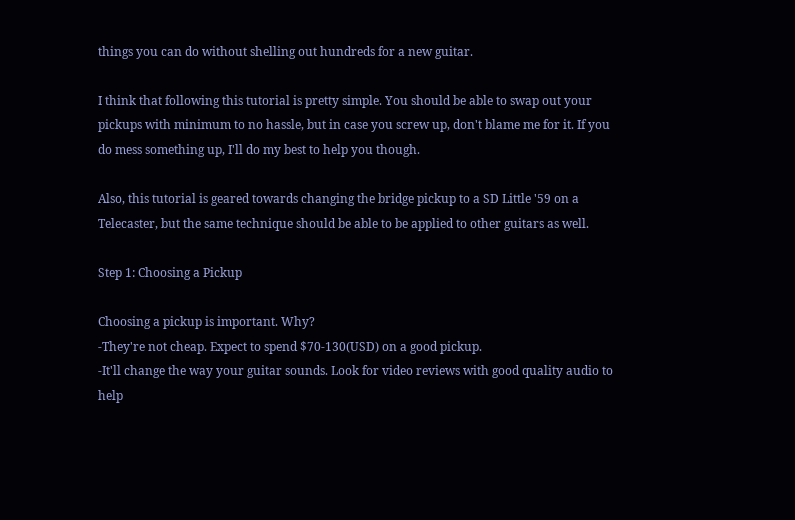things you can do without shelling out hundreds for a new guitar.

I think that following this tutorial is pretty simple. You should be able to swap out your pickups with minimum to no hassle, but in case you screw up, don't blame me for it. If you do mess something up, I'll do my best to help you though.

Also, this tutorial is geared towards changing the bridge pickup to a SD Little '59 on a Telecaster, but the same technique should be able to be applied to other guitars as well.

Step 1: Choosing a Pickup

Choosing a pickup is important. Why?
-They're not cheap. Expect to spend $70-130(USD) on a good pickup.
-It'll change the way your guitar sounds. Look for video reviews with good quality audio to help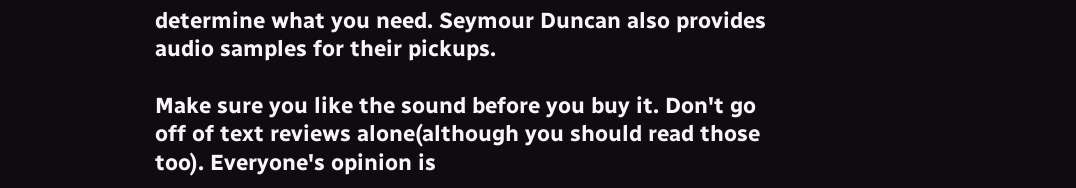determine what you need. Seymour Duncan also provides audio samples for their pickups.

Make sure you like the sound before you buy it. Don't go off of text reviews alone(although you should read those too). Everyone's opinion is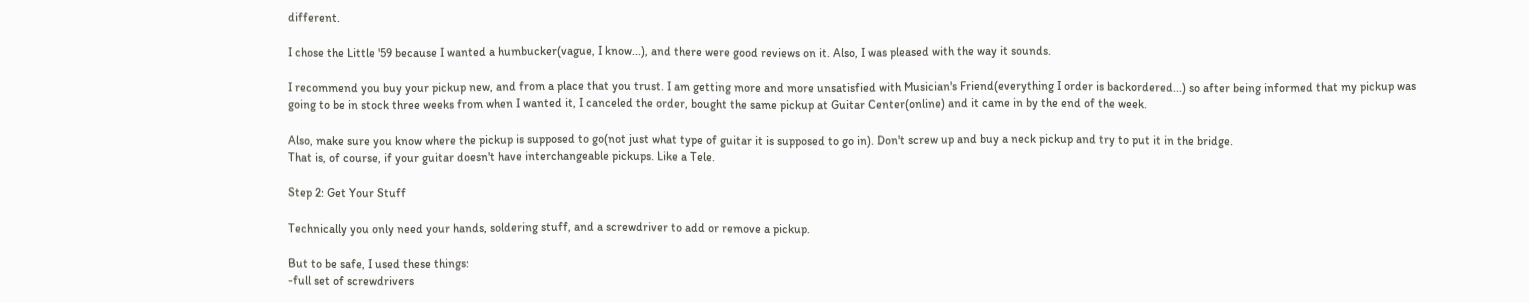different.

I chose the Little '59 because I wanted a humbucker(vague, I know...), and there were good reviews on it. Also, I was pleased with the way it sounds.

I recommend you buy your pickup new, and from a place that you trust. I am getting more and more unsatisfied with Musician's Friend(everything I order is backordered...) so after being informed that my pickup was going to be in stock three weeks from when I wanted it, I canceled the order, bought the same pickup at Guitar Center(online) and it came in by the end of the week.

Also, make sure you know where the pickup is supposed to go(not just what type of guitar it is supposed to go in). Don't screw up and buy a neck pickup and try to put it in the bridge.
That is, of course, if your guitar doesn't have interchangeable pickups. Like a Tele.

Step 2: Get Your Stuff

Technically you only need your hands, soldering stuff, and a screwdriver to add or remove a pickup.

But to be safe, I used these things:
-full set of screwdrivers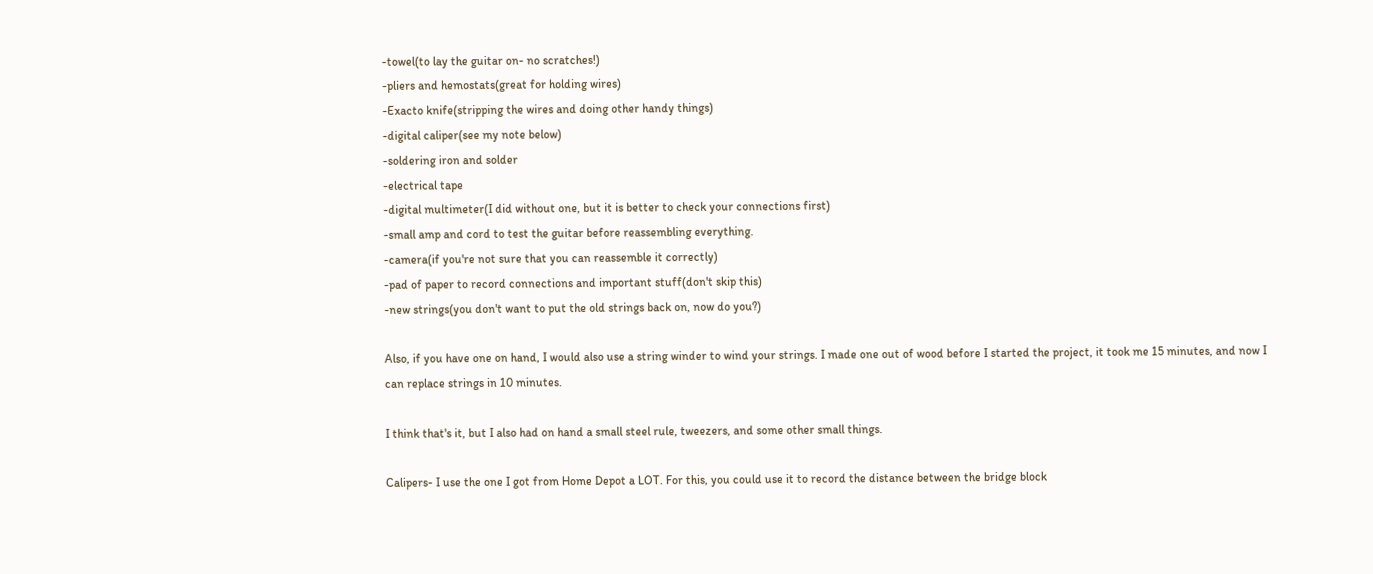-towel(to lay the guitar on- no scratches!)
-pliers and hemostats(great for holding wires)
-Exacto knife(stripping the wires and doing other handy things)
-digital caliper(see my note below)
-soldering iron and solder
-electrical tape
-digital multimeter(I did without one, but it is better to check your connections first)
-small amp and cord to test the guitar before reassembling everything.
-camera(if you're not sure that you can reassemble it correctly)
-pad of paper to record connections and important stuff(don't skip this)
-new strings(you don't want to put the old strings back on, now do you?)

Also, if you have one on hand, I would also use a string winder to wind your strings. I made one out of wood before I started the project, it took me 15 minutes, and now I can replace strings in 10 minutes.

I think that's it, but I also had on hand a small steel rule, tweezers, and some other small things.

Calipers- I use the one I got from Home Depot a LOT. For this, you could use it to record the distance between the bridge block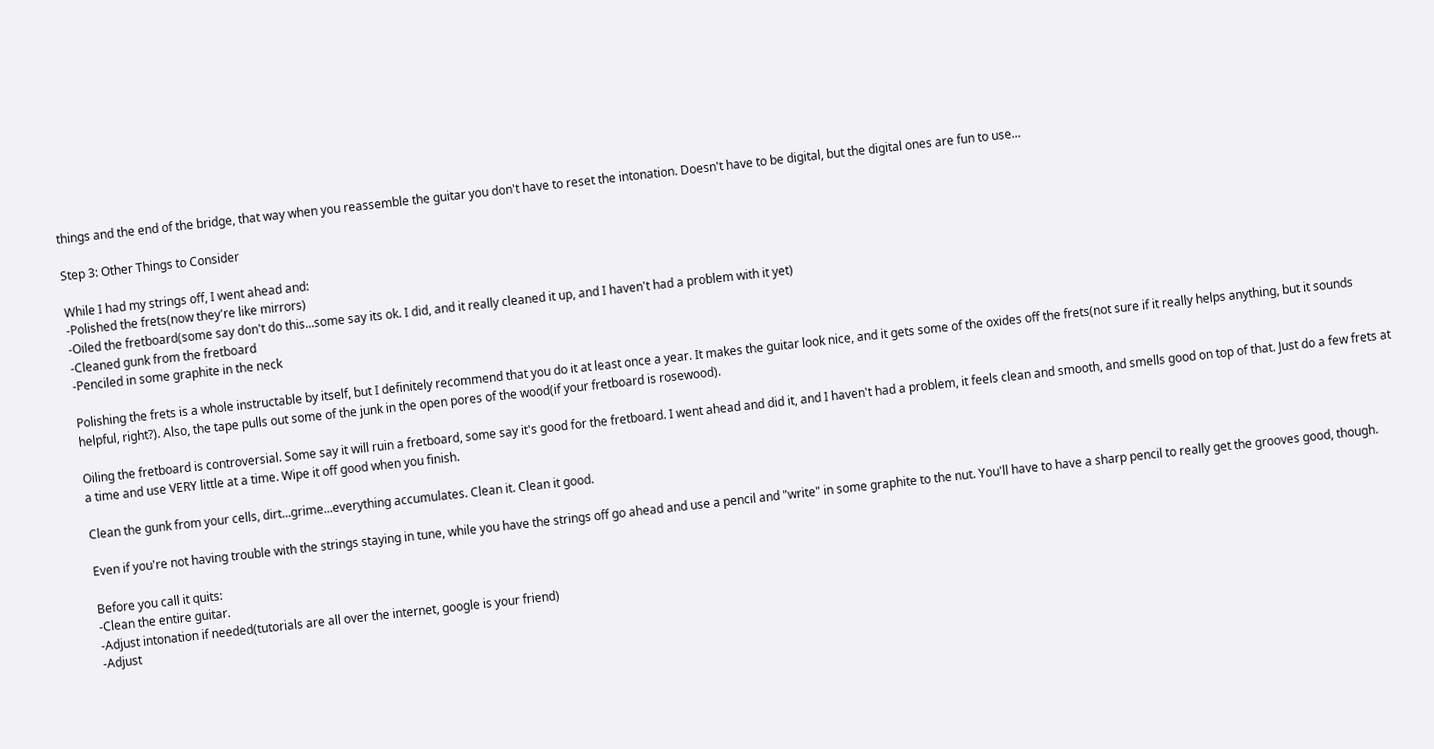things and the end of the bridge, that way when you reassemble the guitar you don't have to reset the intonation. Doesn't have to be digital, but the digital ones are fun to use...

Step 3: Other Things to Consider

While I had my strings off, I went ahead and:
-Polished the frets(now they're like mirrors)
-Oiled the fretboard(some say don't do this...some say its ok. I did, and it really cleaned it up, and I haven't had a problem with it yet)
-Cleaned gunk from the fretboard
-Penciled in some graphite in the neck

Polishing the frets is a whole instructable by itself, but I definitely recommend that you do it at least once a year. It makes the guitar look nice, and it gets some of the oxides off the frets(not sure if it really helps anything, but it sounds helpful, right?). Also, the tape pulls out some of the junk in the open pores of the wood(if your fretboard is rosewood).

Oiling the fretboard is controversial. Some say it will ruin a fretboard, some say it's good for the fretboard. I went ahead and did it, and I haven't had a problem, it feels clean and smooth, and smells good on top of that. Just do a few frets at a time and use VERY little at a time. Wipe it off good when you finish.

Clean the gunk from your cells, dirt...grime...everything accumulates. Clean it. Clean it good.

Even if you're not having trouble with the strings staying in tune, while you have the strings off go ahead and use a pencil and "write" in some graphite to the nut. You'll have to have a sharp pencil to really get the grooves good, though.

Before you call it quits:
-Clean the entire guitar.
-Adjust intonation if needed(tutorials are all over the internet, google is your friend)
-Adjust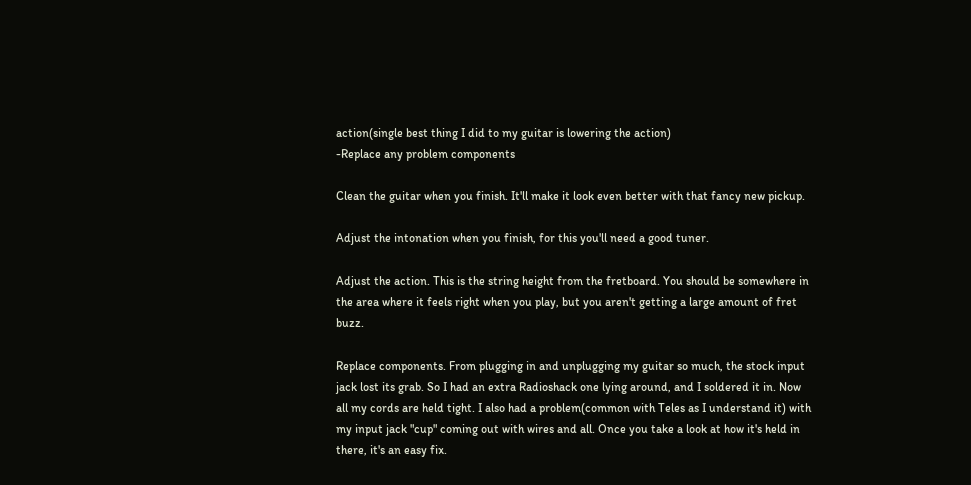action(single best thing I did to my guitar is lowering the action)
-Replace any problem components

Clean the guitar when you finish. It'll make it look even better with that fancy new pickup.

Adjust the intonation when you finish, for this you'll need a good tuner.

Adjust the action. This is the string height from the fretboard. You should be somewhere in the area where it feels right when you play, but you aren't getting a large amount of fret buzz.

Replace components. From plugging in and unplugging my guitar so much, the stock input jack lost its grab. So I had an extra Radioshack one lying around, and I soldered it in. Now all my cords are held tight. I also had a problem(common with Teles as I understand it) with my input jack "cup" coming out with wires and all. Once you take a look at how it's held in there, it's an easy fix.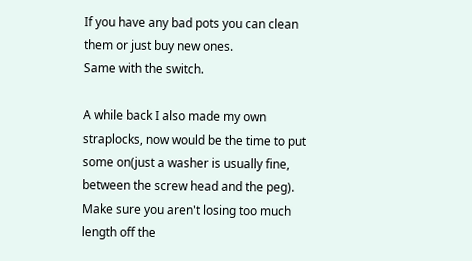If you have any bad pots you can clean them or just buy new ones.
Same with the switch.

A while back I also made my own straplocks, now would be the time to put some on(just a washer is usually fine, between the screw head and the peg).
Make sure you aren't losing too much length off the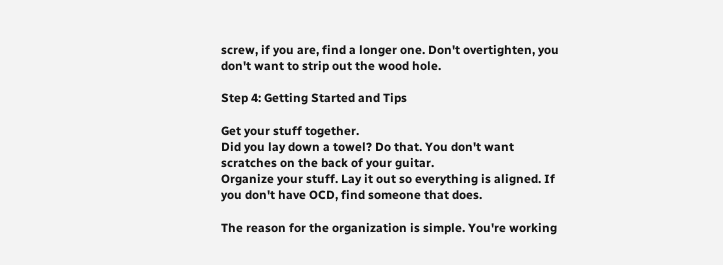screw, if you are, find a longer one. Don't overtighten, you don't want to strip out the wood hole.

Step 4: Getting Started and Tips

Get your stuff together.
Did you lay down a towel? Do that. You don't want scratches on the back of your guitar.
Organize your stuff. Lay it out so everything is aligned. If you don't have OCD, find someone that does.

The reason for the organization is simple. You're working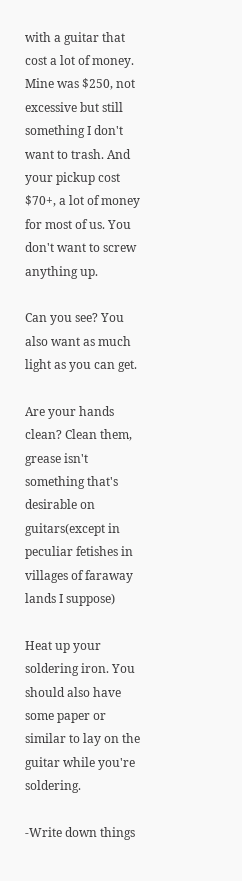with a guitar that cost a lot of money. Mine was $250, not excessive but still something I don't want to trash. And your pickup cost $70+, a lot of money for most of us. You don't want to screw anything up.

Can you see? You also want as much light as you can get.

Are your hands clean? Clean them, grease isn't something that's desirable on guitars(except in peculiar fetishes in villages of faraway lands I suppose)

Heat up your soldering iron. You should also have some paper or similar to lay on the guitar while you're soldering.

-Write down things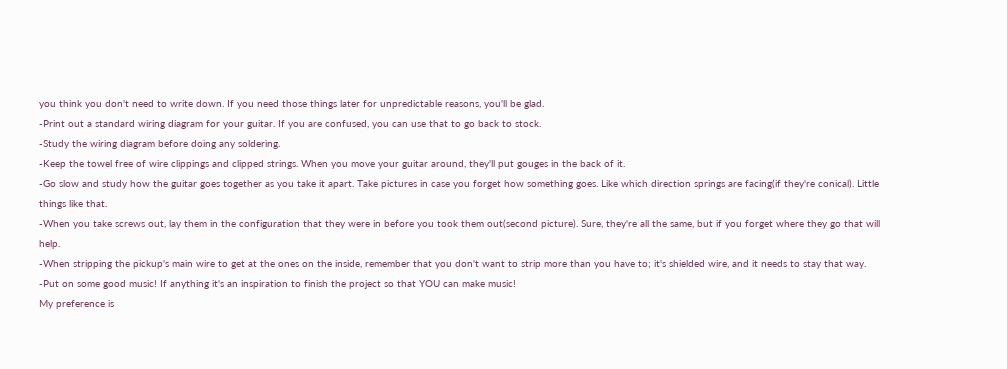you think you don't need to write down. If you need those things later for unpredictable reasons, you'll be glad.
-Print out a standard wiring diagram for your guitar. If you are confused, you can use that to go back to stock.
-Study the wiring diagram before doing any soldering.
-Keep the towel free of wire clippings and clipped strings. When you move your guitar around, they'll put gouges in the back of it.
-Go slow and study how the guitar goes together as you take it apart. Take pictures in case you forget how something goes. Like which direction springs are facing(if they're conical). Little things like that.
-When you take screws out, lay them in the configuration that they were in before you took them out(second picture). Sure, they're all the same, but if you forget where they go that will help.
-When stripping the pickup's main wire to get at the ones on the inside, remember that you don't want to strip more than you have to; it's shielded wire, and it needs to stay that way.
-Put on some good music! If anything it's an inspiration to finish the project so that YOU can make music!
My preference is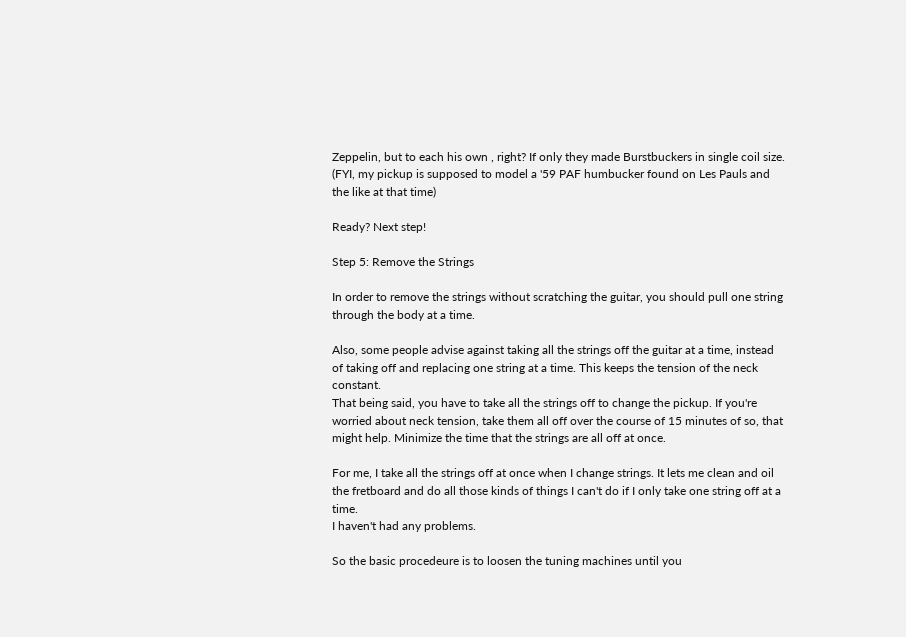Zeppelin, but to each his own , right? If only they made Burstbuckers in single coil size. (FYI, my pickup is supposed to model a '59 PAF humbucker found on Les Pauls and the like at that time)

Ready? Next step!

Step 5: Remove the Strings

In order to remove the strings without scratching the guitar, you should pull one string through the body at a time.

Also, some people advise against taking all the strings off the guitar at a time, instead of taking off and replacing one string at a time. This keeps the tension of the neck constant.
That being said, you have to take all the strings off to change the pickup. If you're worried about neck tension, take them all off over the course of 15 minutes of so, that might help. Minimize the time that the strings are all off at once.

For me, I take all the strings off at once when I change strings. It lets me clean and oil the fretboard and do all those kinds of things I can't do if I only take one string off at a time.
I haven't had any problems.

So the basic procedeure is to loosen the tuning machines until you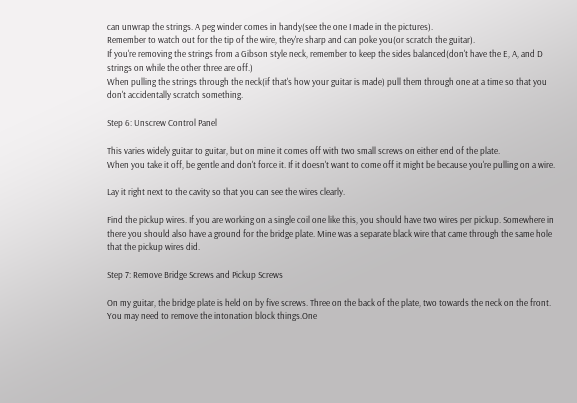can unwrap the strings. A peg winder comes in handy(see the one I made in the pictures).
Remember to watch out for the tip of the wire, they're sharp and can poke you(or scratch the guitar).
If you're removing the strings from a Gibson style neck, remember to keep the sides balanced(don't have the E, A, and D strings on while the other three are off.)
When pulling the strings through the neck(if that's how your guitar is made) pull them through one at a time so that you don't accidentally scratch something.

Step 6: Unscrew Control Panel

This varies widely guitar to guitar, but on mine it comes off with two small screws on either end of the plate.
When you take it off, be gentle and don't force it. If it doesn't want to come off it might be because you're pulling on a wire.

Lay it right next to the cavity so that you can see the wires clearly.

Find the pickup wires. If you are working on a single coil one like this, you should have two wires per pickup. Somewhere in there you should also have a ground for the bridge plate. Mine was a separate black wire that came through the same hole that the pickup wires did.

Step 7: Remove Bridge Screws and Pickup Screws

On my guitar, the bridge plate is held on by five screws. Three on the back of the plate, two towards the neck on the front. You may need to remove the intonation block things.One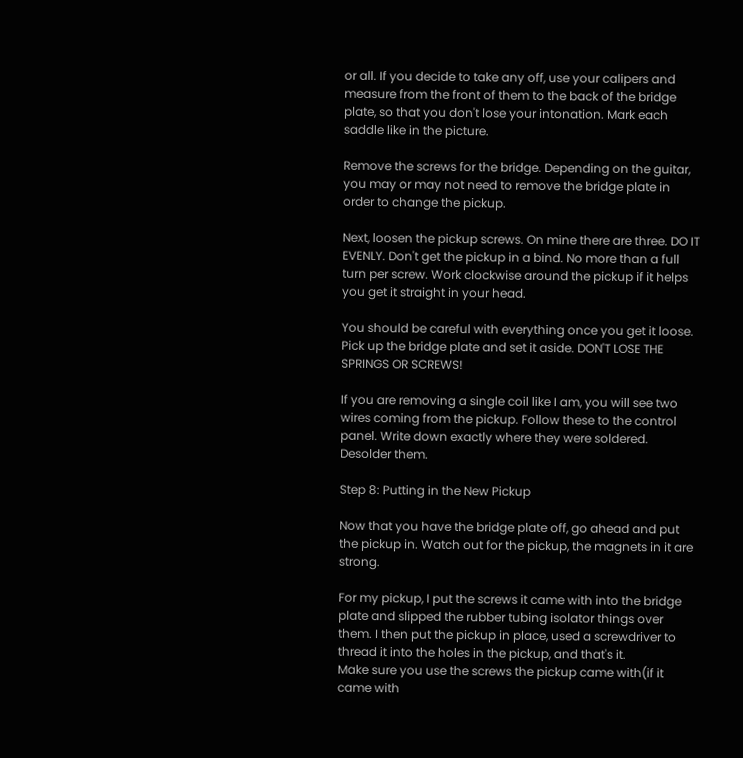or all. If you decide to take any off, use your calipers and measure from the front of them to the back of the bridge plate, so that you don't lose your intonation. Mark each saddle like in the picture.

Remove the screws for the bridge. Depending on the guitar, you may or may not need to remove the bridge plate in order to change the pickup.

Next, loosen the pickup screws. On mine there are three. DO IT EVENLY. Don't get the pickup in a bind. No more than a full turn per screw. Work clockwise around the pickup if it helps you get it straight in your head.

You should be careful with everything once you get it loose. Pick up the bridge plate and set it aside. DON'T LOSE THE SPRINGS OR SCREWS!

If you are removing a single coil like I am, you will see two wires coming from the pickup. Follow these to the control panel. Write down exactly where they were soldered. Desolder them.

Step 8: Putting in the New Pickup

Now that you have the bridge plate off, go ahead and put the pickup in. Watch out for the pickup, the magnets in it are strong.

For my pickup, I put the screws it came with into the bridge plate and slipped the rubber tubing isolator things over them. I then put the pickup in place, used a screwdriver to thread it into the holes in the pickup, and that's it.
Make sure you use the screws the pickup came with(if it came with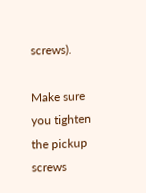screws).

Make sure you tighten the pickup screws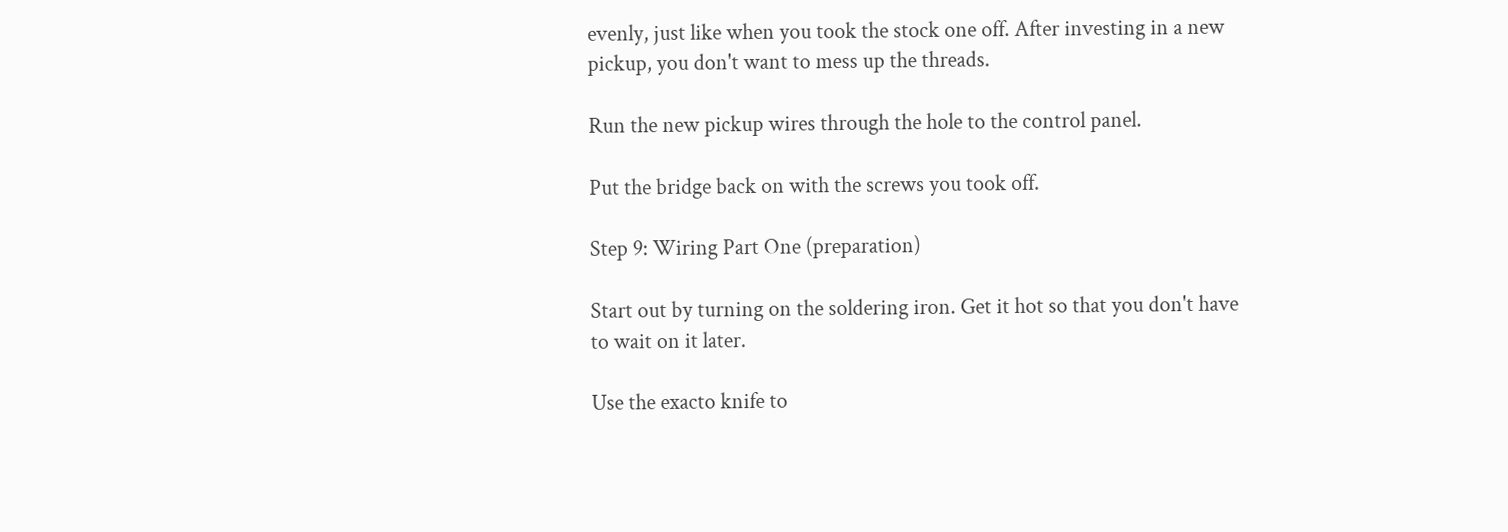evenly, just like when you took the stock one off. After investing in a new pickup, you don't want to mess up the threads.

Run the new pickup wires through the hole to the control panel.

Put the bridge back on with the screws you took off.

Step 9: Wiring Part One (preparation)

Start out by turning on the soldering iron. Get it hot so that you don't have to wait on it later.

Use the exacto knife to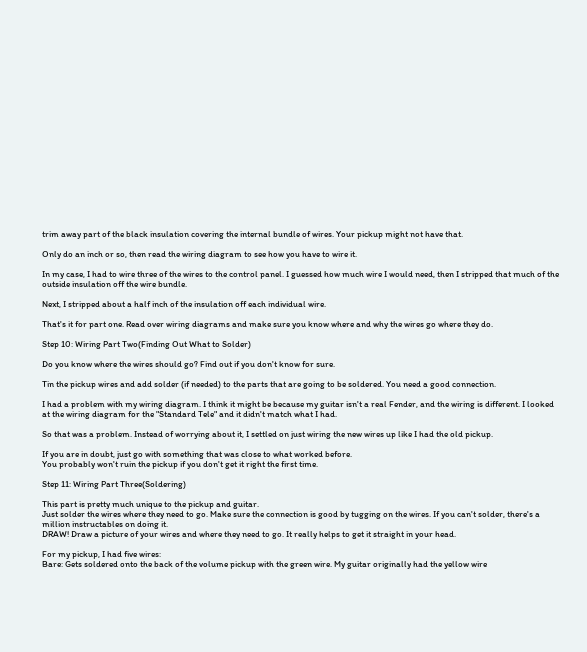trim away part of the black insulation covering the internal bundle of wires. Your pickup might not have that.

Only do an inch or so, then read the wiring diagram to see how you have to wire it.

In my case, I had to wire three of the wires to the control panel. I guessed how much wire I would need, then I stripped that much of the outside insulation off the wire bundle.

Next, I stripped about a half inch of the insulation off each individual wire.

That's it for part one. Read over wiring diagrams and make sure you know where and why the wires go where they do.

Step 10: Wiring Part Two(Finding Out What to Solder)

Do you know where the wires should go? Find out if you don't know for sure.

Tin the pickup wires and add solder (if needed) to the parts that are going to be soldered. You need a good connection.

I had a problem with my wiring diagram. I think it might be because my guitar isn't a real Fender, and the wiring is different. I looked at the wiring diagram for the "Standard Tele" and it didn't match what I had.

So that was a problem. Instead of worrying about it, I settled on just wiring the new wires up like I had the old pickup.

If you are in doubt, just go with something that was close to what worked before.
You probably won't ruin the pickup if you don't get it right the first time.

Step 11: Wiring Part Three(Soldering)

This part is pretty much unique to the pickup and guitar.
Just solder the wires where they need to go. Make sure the connection is good by tugging on the wires. If you can't solder, there's a million instructables on doing it.
DRAW! Draw a picture of your wires and where they need to go. It really helps to get it straight in your head.

For my pickup, I had five wires:
Bare: Gets soldered onto the back of the volume pickup with the green wire. My guitar originally had the yellow wire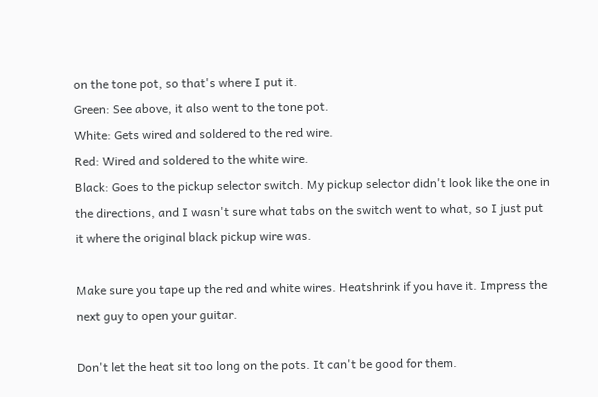on the tone pot, so that's where I put it.
Green: See above, it also went to the tone pot.
White: Gets wired and soldered to the red wire.
Red: Wired and soldered to the white wire.
Black: Goes to the pickup selector switch. My pickup selector didn't look like the one in the directions, and I wasn't sure what tabs on the switch went to what, so I just put it where the original black pickup wire was.

Make sure you tape up the red and white wires. Heatshrink if you have it. Impress the next guy to open your guitar.

Don't let the heat sit too long on the pots. It can't be good for them.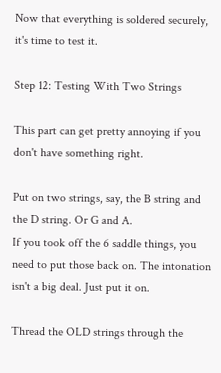Now that everything is soldered securely, it's time to test it.

Step 12: Testing With Two Strings

This part can get pretty annoying if you don't have something right.

Put on two strings, say, the B string and the D string. Or G and A.
If you took off the 6 saddle things, you need to put those back on. The intonation isn't a big deal. Just put it on.

Thread the OLD strings through the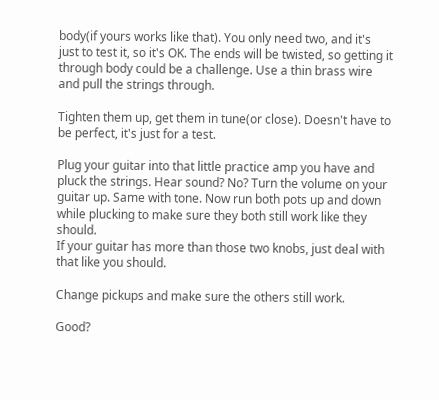body(if yours works like that). You only need two, and it's just to test it, so it's OK. The ends will be twisted, so getting it through body could be a challenge. Use a thin brass wire and pull the strings through.

Tighten them up, get them in tune(or close). Doesn't have to be perfect, it's just for a test.

Plug your guitar into that little practice amp you have and pluck the strings. Hear sound? No? Turn the volume on your guitar up. Same with tone. Now run both pots up and down while plucking to make sure they both still work like they should.
If your guitar has more than those two knobs, just deal with that like you should.

Change pickups and make sure the others still work.

Good?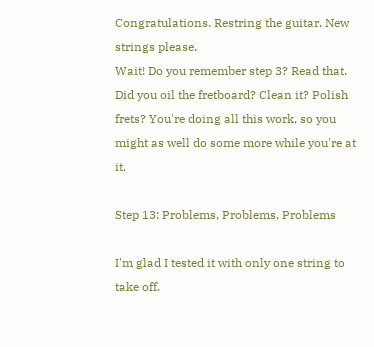Congratulations. Restring the guitar. New strings please.
Wait! Do you remember step 3? Read that. Did you oil the fretboard? Clean it? Polish frets? You're doing all this work, so you might as well do some more while you're at it.

Step 13: Problems, Problems, Problems

I'm glad I tested it with only one string to take off.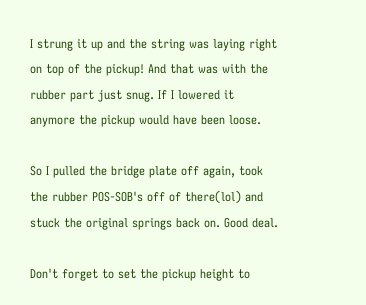I strung it up and the string was laying right on top of the pickup! And that was with the rubber part just snug. If I lowered it anymore the pickup would have been loose.

So I pulled the bridge plate off again, took the rubber POS-SOB's off of there(lol) and stuck the original springs back on. Good deal.

Don't forget to set the pickup height to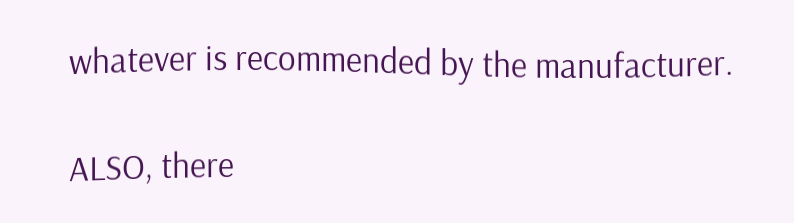whatever is recommended by the manufacturer.

ALSO, there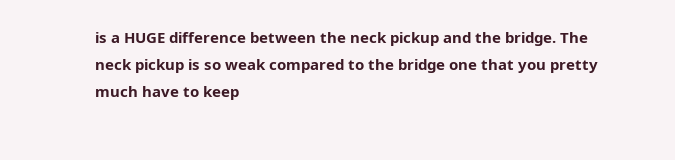is a HUGE difference between the neck pickup and the bridge. The neck pickup is so weak compared to the bridge one that you pretty much have to keep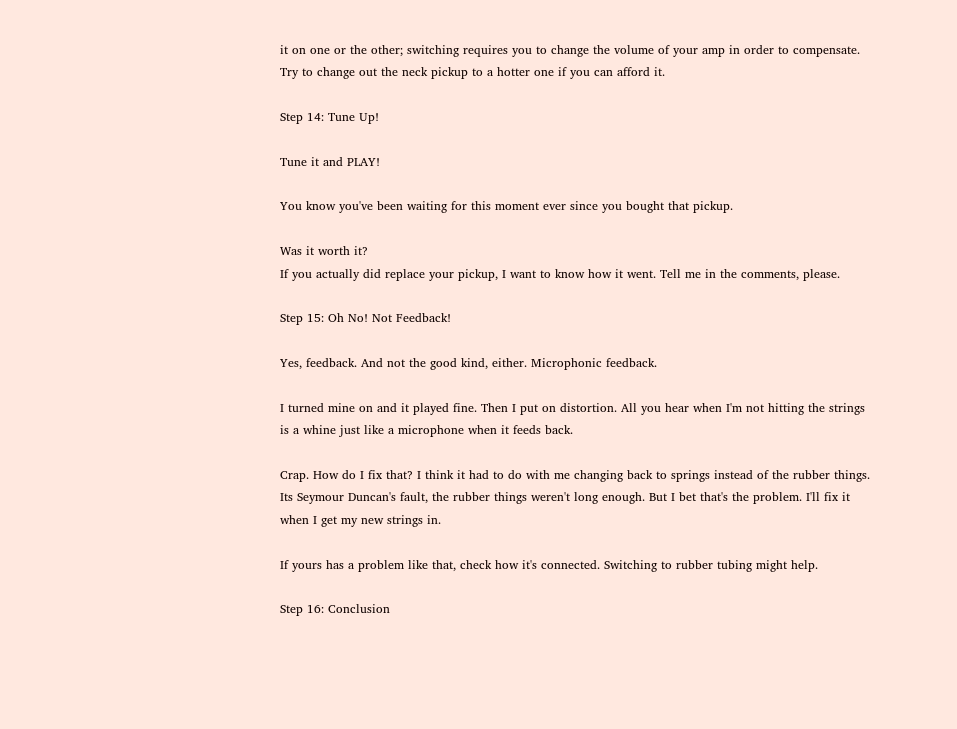it on one or the other; switching requires you to change the volume of your amp in order to compensate.
Try to change out the neck pickup to a hotter one if you can afford it.

Step 14: Tune Up!

Tune it and PLAY!

You know you've been waiting for this moment ever since you bought that pickup.

Was it worth it?
If you actually did replace your pickup, I want to know how it went. Tell me in the comments, please.

Step 15: Oh No! Not Feedback!

Yes, feedback. And not the good kind, either. Microphonic feedback.

I turned mine on and it played fine. Then I put on distortion. All you hear when I'm not hitting the strings is a whine just like a microphone when it feeds back.

Crap. How do I fix that? I think it had to do with me changing back to springs instead of the rubber things. Its Seymour Duncan's fault, the rubber things weren't long enough. But I bet that's the problem. I'll fix it when I get my new strings in.

If yours has a problem like that, check how it's connected. Switching to rubber tubing might help.

Step 16: Conclusion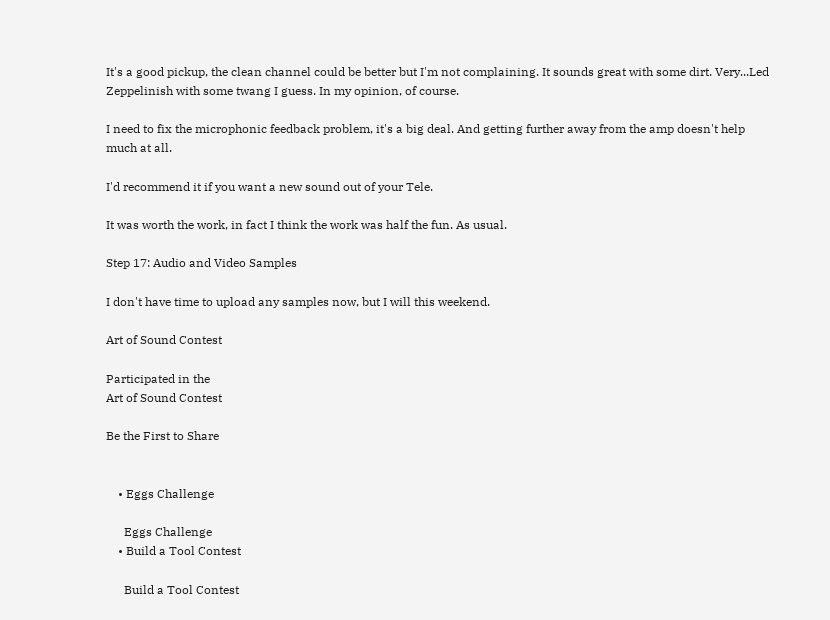It's a good pickup, the clean channel could be better but I'm not complaining. It sounds great with some dirt. Very...Led Zeppelinish with some twang I guess. In my opinion, of course.

I need to fix the microphonic feedback problem, it's a big deal. And getting further away from the amp doesn't help much at all.

I'd recommend it if you want a new sound out of your Tele.

It was worth the work, in fact I think the work was half the fun. As usual.

Step 17: Audio and Video Samples

I don't have time to upload any samples now, but I will this weekend.

Art of Sound Contest

Participated in the
Art of Sound Contest

Be the First to Share


    • Eggs Challenge

      Eggs Challenge
    • Build a Tool Contest

      Build a Tool Contest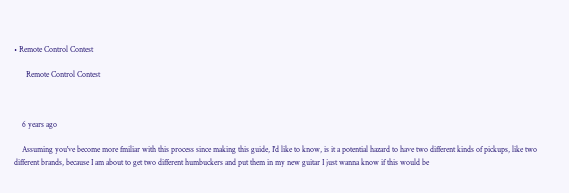• Remote Control Contest

      Remote Control Contest



    6 years ago

    Assuming you've become more fmiliar with this process since making this guide, I'd like to know, is it a potential hazard to have two different kinds of pickups, like two different brands, because I am about to get two different humbuckers and put them in my new guitar I just wanna know if this would be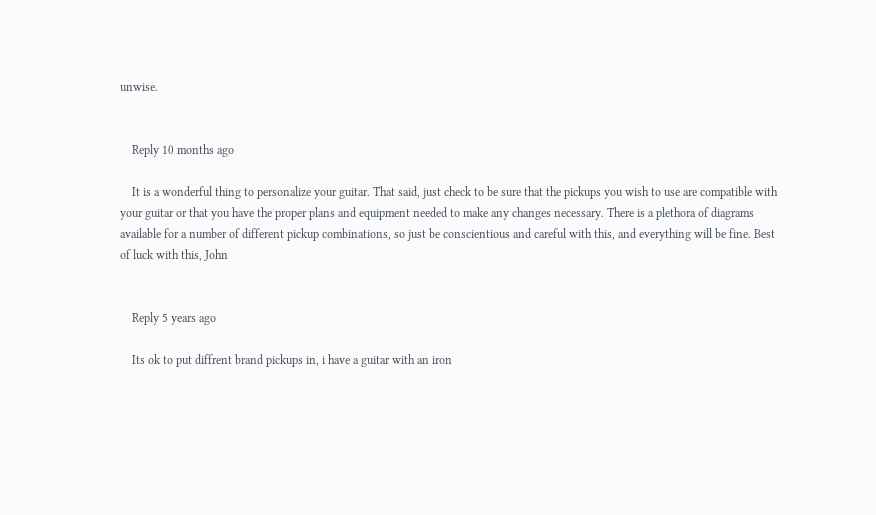unwise.


    Reply 10 months ago

    It is a wonderful thing to personalize your guitar. That said, just check to be sure that the pickups you wish to use are compatible with your guitar or that you have the proper plans and equipment needed to make any changes necessary. There is a plethora of diagrams available for a number of different pickup combinations, so just be conscientious and careful with this, and everything will be fine. Best of luck with this, John


    Reply 5 years ago

    Its ok to put diffrent brand pickups in, i have a guitar with an iron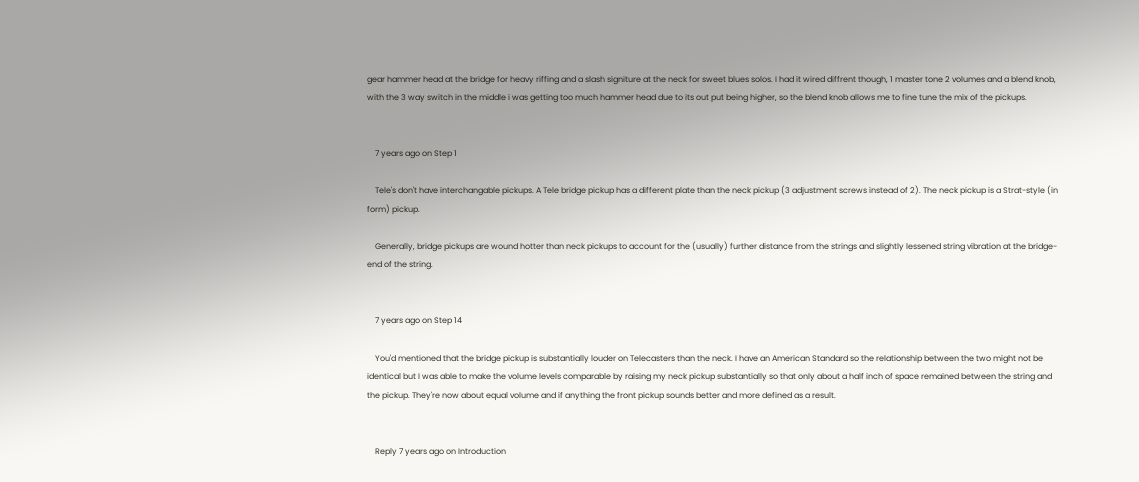gear hammer head at the bridge for heavy riffing and a slash signiture at the neck for sweet blues solos. I had it wired diffrent though, 1 master tone 2 volumes and a blend knob, with the 3 way switch in the middle i was getting too much hammer head due to its out put being higher, so the blend knob allows me to fine tune the mix of the pickups.


    7 years ago on Step 1

    Tele's don't have interchangable pickups. A Tele bridge pickup has a different plate than the neck pickup (3 adjustment screws instead of 2). The neck pickup is a Strat-style (in form) pickup.

    Generally, bridge pickups are wound hotter than neck pickups to account for the (usually) further distance from the strings and slightly lessened string vibration at the bridge-end of the string.


    7 years ago on Step 14

    You'd mentioned that the bridge pickup is substantially louder on Telecasters than the neck. I have an American Standard so the relationship between the two might not be identical but I was able to make the volume levels comparable by raising my neck pickup substantially so that only about a half inch of space remained between the string and the pickup. They're now about equal volume and if anything the front pickup sounds better and more defined as a result.


    Reply 7 years ago on Introduction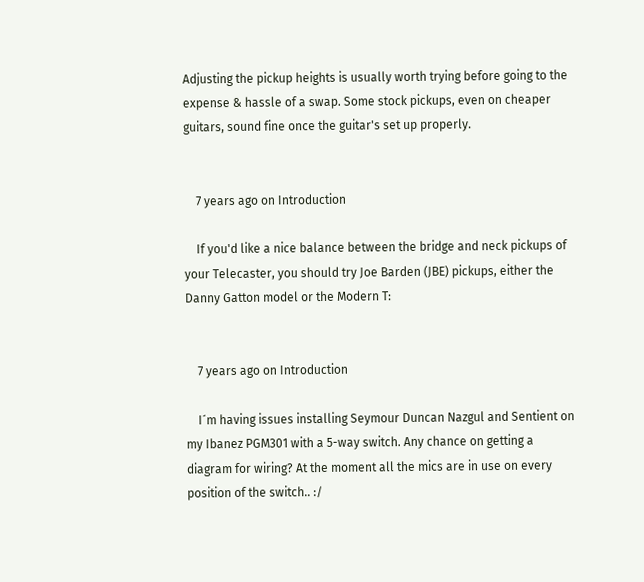Adjusting the pickup heights is usually worth trying before going to the expense & hassle of a swap. Some stock pickups, even on cheaper guitars, sound fine once the guitar's set up properly.


    7 years ago on Introduction

    If you'd like a nice balance between the bridge and neck pickups of your Telecaster, you should try Joe Barden (JBE) pickups, either the Danny Gatton model or the Modern T:


    7 years ago on Introduction

    I´m having issues installing Seymour Duncan Nazgul and Sentient on my Ibanez PGM301 with a 5-way switch. Any chance on getting a diagram for wiring? At the moment all the mics are in use on every position of the switch.. :/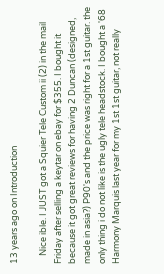13 years ago on Introduction

    Nice ible. I JUST got a Squier Tele Custom ii (2) in the mail Friday after selling a keytar on ebay for $355. I bought it because it got great reviews for having 2 Duncan (designed, made in asia?) P90's and the price was right for a 1st guitar. the only thing i do not like is the ugly tele headstock. I bought a '68 Harmony Marquis last year for my 1st 1st guitar, not really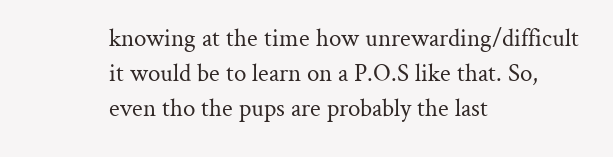knowing at the time how unrewarding/difficult it would be to learn on a P.O.S like that. So, even tho the pups are probably the last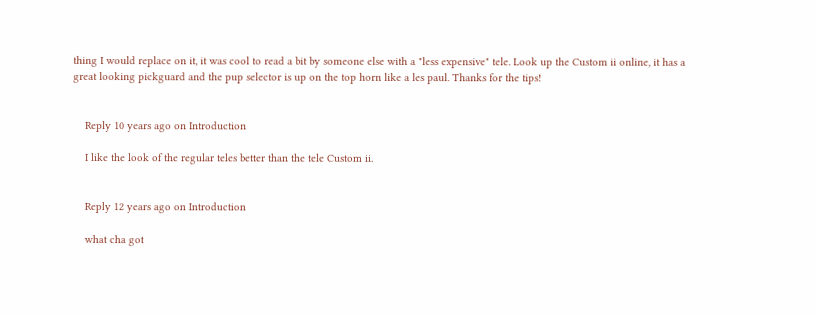thing I would replace on it, it was cool to read a bit by someone else with a "less expensive" tele. Look up the Custom ii online, it has a great looking pickguard and the pup selector is up on the top horn like a les paul. Thanks for the tips!


    Reply 10 years ago on Introduction

    I like the look of the regular teles better than the tele Custom ii.


    Reply 12 years ago on Introduction

    what cha got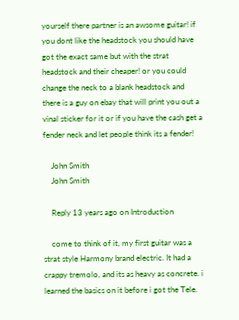yourself there partner is an awsome guitar! if you dont like the headstock you should have got the exact same but with the strat headstock and their cheaper! or you could change the neck to a blank headstock and there is a guy on ebay that will print you out a vinal sticker for it or if you have the cash get a fender neck and let people think its a fender!

    John Smith
    John Smith

    Reply 13 years ago on Introduction

    come to think of it, my first guitar was a strat style Harmony brand electric. It had a crappy tremolo, and its as heavy as concrete. i learned the basics on it before i got the Tele.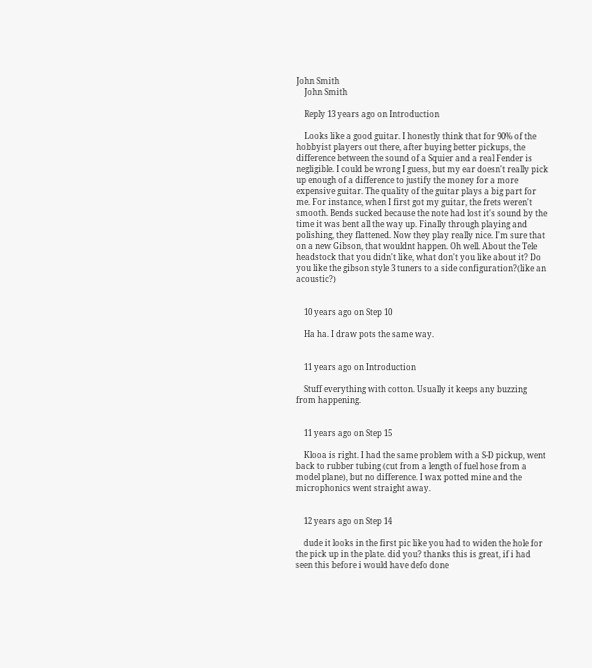John Smith
    John Smith

    Reply 13 years ago on Introduction

    Looks like a good guitar. I honestly think that for 90% of the hobbyist players out there, after buying better pickups, the difference between the sound of a Squier and a real Fender is negligible. I could be wrong I guess, but my ear doesn't really pick up enough of a difference to justify the money for a more expensive guitar. The quality of the guitar plays a big part for me. For instance, when I first got my guitar, the frets weren't smooth. Bends sucked because the note had lost it's sound by the time it was bent all the way up. Finally through playing and polishing, they flattened. Now they play really nice. I'm sure that on a new Gibson, that wouldnt happen. Oh well. About the Tele headstock that you didn't like, what don't you like about it? Do you like the gibson style 3 tuners to a side configuration?(like an acoustic?)


    10 years ago on Step 10

    Ha ha. I draw pots the same way.


    11 years ago on Introduction

    Stuff everything with cotton. Usually it keeps any buzzing from happening.


    11 years ago on Step 15

    Klooa is right. I had the same problem with a S-D pickup, went back to rubber tubing (cut from a length of fuel hose from a model plane), but no difference. I wax potted mine and the microphonics went straight away.


    12 years ago on Step 14

    dude it looks in the first pic like you had to widen the hole for the pick up in the plate. did you? thanks this is great, if i had seen this before i would have defo done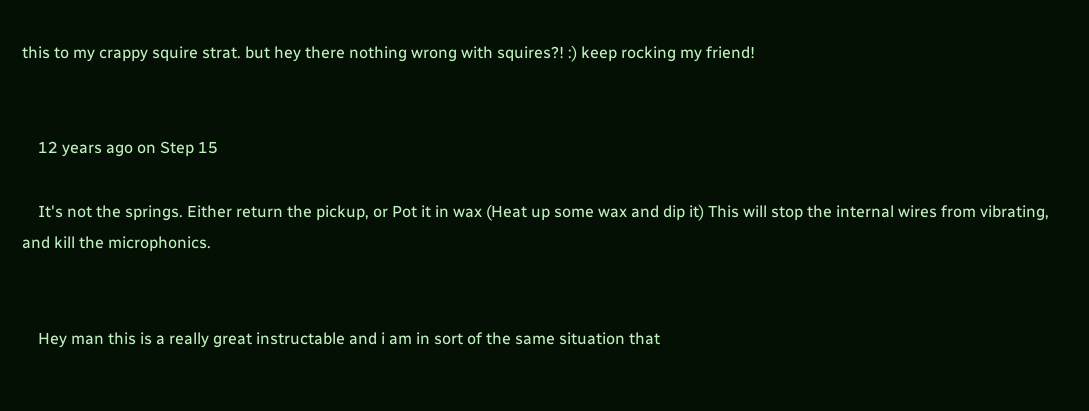this to my crappy squire strat. but hey there nothing wrong with squires?! :) keep rocking my friend!


    12 years ago on Step 15

    It's not the springs. Either return the pickup, or Pot it in wax (Heat up some wax and dip it) This will stop the internal wires from vibrating, and kill the microphonics.


    Hey man this is a really great instructable and i am in sort of the same situation that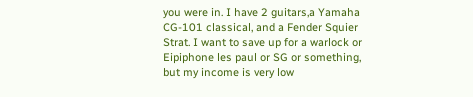you were in. I have 2 guitars,a Yamaha CG-101 classical, and a Fender Squier Strat. I want to save up for a warlock or Eipiphone les paul or SG or something, but my income is very low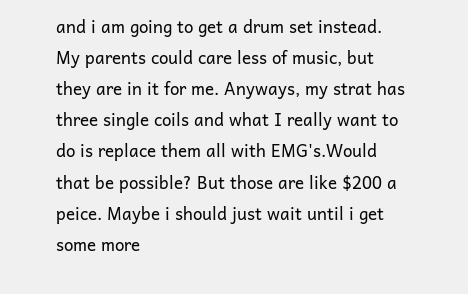and i am going to get a drum set instead. My parents could care less of music, but they are in it for me. Anyways, my strat has three single coils and what I really want to do is replace them all with EMG's.Would that be possible? But those are like $200 a peice. Maybe i should just wait until i get some more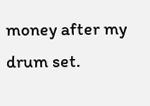money after my drum set.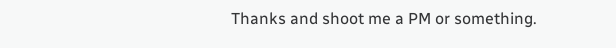Thanks and shoot me a PM or something.